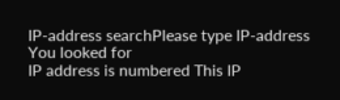IP-address searchPlease type IP-address
You looked for
IP address is numbered This IP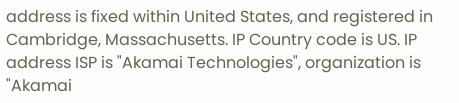address is fixed within United States, and registered in Cambridge, Massachusetts. IP Country code is US. IP address ISP is "Akamai Technologies", organization is "Akamai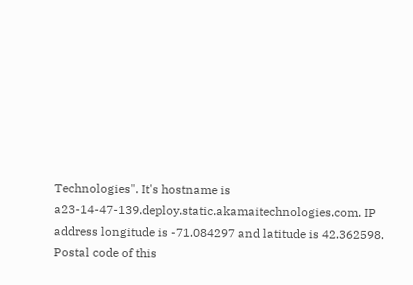Technologies". It's hostname is a23-14-47-139.deploy.static.akamaitechnologies.com. IP address longitude is -71.084297 and latitude is 42.362598. Postal code of this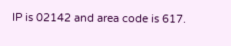IP is 02142 and area code is 617.